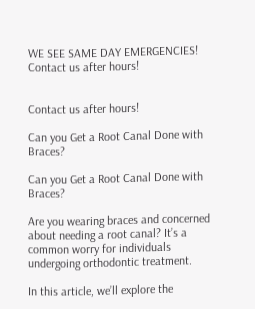WE SEE SAME DAY EMERGENCIES! Contact us after hours!


Contact us after hours!

Can you Get a Root Canal Done with Braces?

Can you Get a Root Canal Done with Braces?

Are you wearing braces and concerned about needing a root canal? It’s a common worry for individuals undergoing orthodontic treatment.

In this article, we’ll explore the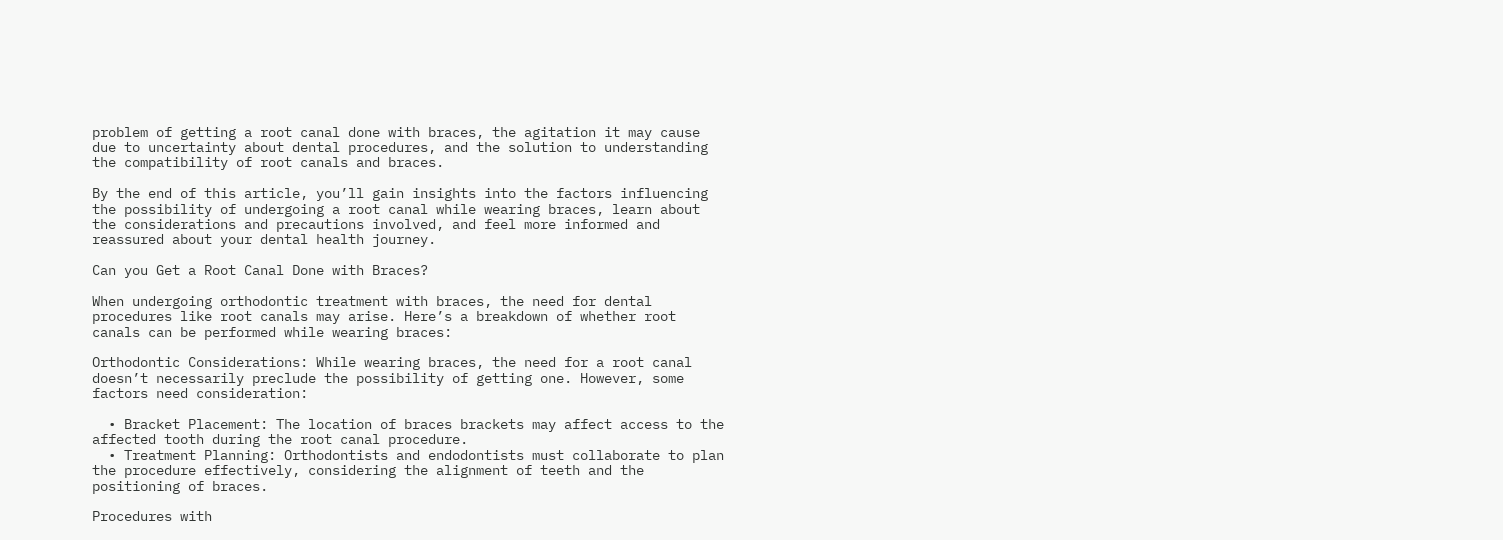problem of getting a root canal done with braces, the agitation it may cause due to uncertainty about dental procedures, and the solution to understanding the compatibility of root canals and braces.

By the end of this article, you’ll gain insights into the factors influencing the possibility of undergoing a root canal while wearing braces, learn about the considerations and precautions involved, and feel more informed and reassured about your dental health journey.

Can you Get a Root Canal Done with Braces?

When undergoing orthodontic treatment with braces, the need for dental procedures like root canals may arise. Here’s a breakdown of whether root canals can be performed while wearing braces:

Orthodontic Considerations: While wearing braces, the need for a root canal doesn’t necessarily preclude the possibility of getting one. However, some factors need consideration:

  • Bracket Placement: The location of braces brackets may affect access to the affected tooth during the root canal procedure.
  • Treatment Planning: Orthodontists and endodontists must collaborate to plan the procedure effectively, considering the alignment of teeth and the positioning of braces.

Procedures with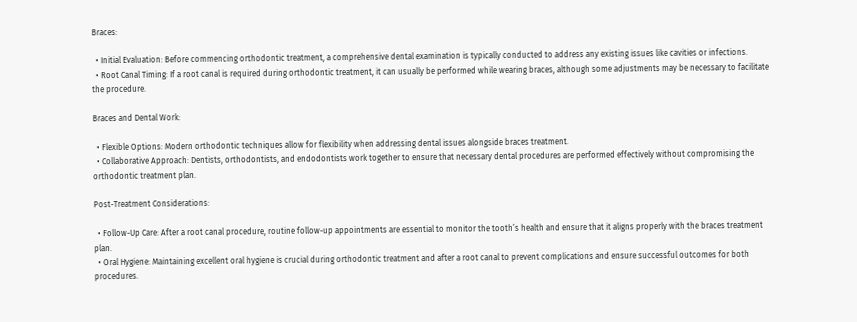Braces:

  • Initial Evaluation: Before commencing orthodontic treatment, a comprehensive dental examination is typically conducted to address any existing issues like cavities or infections.
  • Root Canal Timing: If a root canal is required during orthodontic treatment, it can usually be performed while wearing braces, although some adjustments may be necessary to facilitate the procedure.

Braces and Dental Work:

  • Flexible Options: Modern orthodontic techniques allow for flexibility when addressing dental issues alongside braces treatment.
  • Collaborative Approach: Dentists, orthodontists, and endodontists work together to ensure that necessary dental procedures are performed effectively without compromising the orthodontic treatment plan.

Post-Treatment Considerations:

  • Follow-Up Care: After a root canal procedure, routine follow-up appointments are essential to monitor the tooth’s health and ensure that it aligns properly with the braces treatment plan.
  • Oral Hygiene: Maintaining excellent oral hygiene is crucial during orthodontic treatment and after a root canal to prevent complications and ensure successful outcomes for both procedures.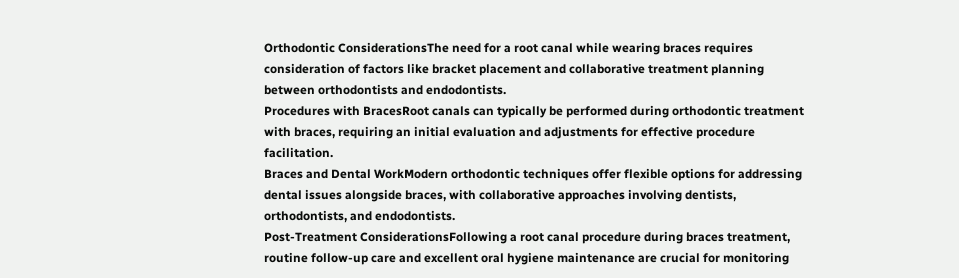Orthodontic ConsiderationsThe need for a root canal while wearing braces requires consideration of factors like bracket placement and collaborative treatment planning between orthodontists and endodontists.
Procedures with BracesRoot canals can typically be performed during orthodontic treatment with braces, requiring an initial evaluation and adjustments for effective procedure facilitation.
Braces and Dental WorkModern orthodontic techniques offer flexible options for addressing dental issues alongside braces, with collaborative approaches involving dentists, orthodontists, and endodontists.
Post-Treatment ConsiderationsFollowing a root canal procedure during braces treatment, routine follow-up care and excellent oral hygiene maintenance are crucial for monitoring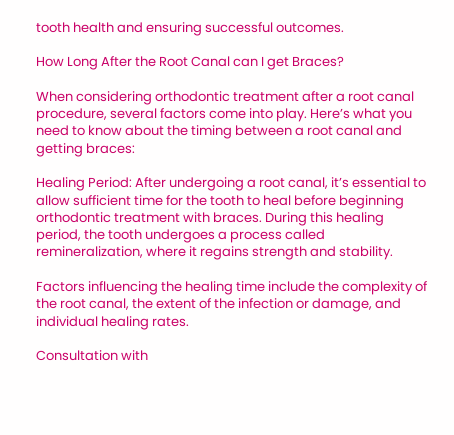tooth health and ensuring successful outcomes.

How Long After the Root Canal can I get Braces?

When considering orthodontic treatment after a root canal procedure, several factors come into play. Here’s what you need to know about the timing between a root canal and getting braces:

Healing Period: After undergoing a root canal, it’s essential to allow sufficient time for the tooth to heal before beginning orthodontic treatment with braces. During this healing period, the tooth undergoes a process called remineralization, where it regains strength and stability.

Factors influencing the healing time include the complexity of the root canal, the extent of the infection or damage, and individual healing rates.

Consultation with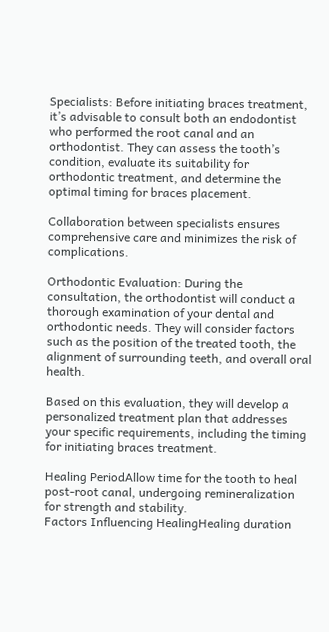Specialists: Before initiating braces treatment, it’s advisable to consult both an endodontist who performed the root canal and an orthodontist. They can assess the tooth’s condition, evaluate its suitability for orthodontic treatment, and determine the optimal timing for braces placement.

Collaboration between specialists ensures comprehensive care and minimizes the risk of complications.

Orthodontic Evaluation: During the consultation, the orthodontist will conduct a thorough examination of your dental and orthodontic needs. They will consider factors such as the position of the treated tooth, the alignment of surrounding teeth, and overall oral health.

Based on this evaluation, they will develop a personalized treatment plan that addresses your specific requirements, including the timing for initiating braces treatment.

Healing PeriodAllow time for the tooth to heal post-root canal, undergoing remineralization for strength and stability.
Factors Influencing HealingHealing duration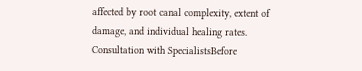affected by root canal complexity, extent of damage, and individual healing rates.
Consultation with SpecialistsBefore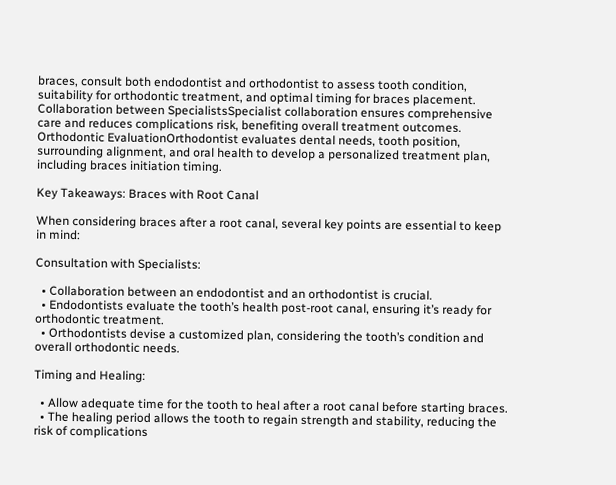braces, consult both endodontist and orthodontist to assess tooth condition, suitability for orthodontic treatment, and optimal timing for braces placement.
Collaboration between SpecialistsSpecialist collaboration ensures comprehensive care and reduces complications risk, benefiting overall treatment outcomes.
Orthodontic EvaluationOrthodontist evaluates dental needs, tooth position, surrounding alignment, and oral health to develop a personalized treatment plan, including braces initiation timing.

Key Takeaways: Braces with Root Canal

When considering braces after a root canal, several key points are essential to keep in mind:

Consultation with Specialists:

  • Collaboration between an endodontist and an orthodontist is crucial.
  • Endodontists evaluate the tooth’s health post-root canal, ensuring it’s ready for orthodontic treatment.
  • Orthodontists devise a customized plan, considering the tooth’s condition and overall orthodontic needs.

Timing and Healing:

  • Allow adequate time for the tooth to heal after a root canal before starting braces.
  • The healing period allows the tooth to regain strength and stability, reducing the risk of complications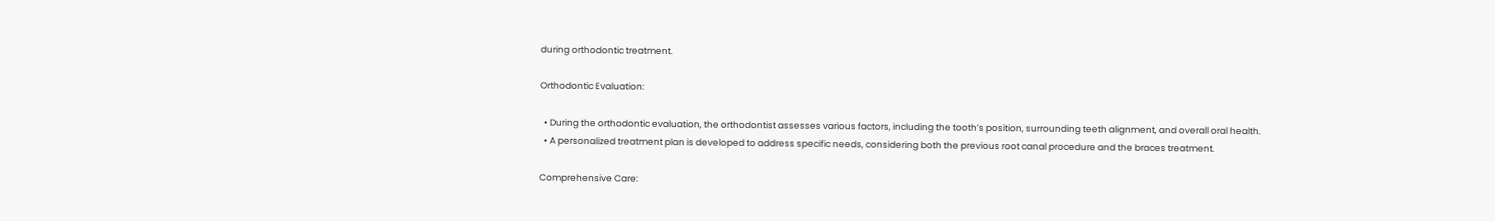during orthodontic treatment.

Orthodontic Evaluation:

  • During the orthodontic evaluation, the orthodontist assesses various factors, including the tooth’s position, surrounding teeth alignment, and overall oral health.
  • A personalized treatment plan is developed to address specific needs, considering both the previous root canal procedure and the braces treatment.

Comprehensive Care: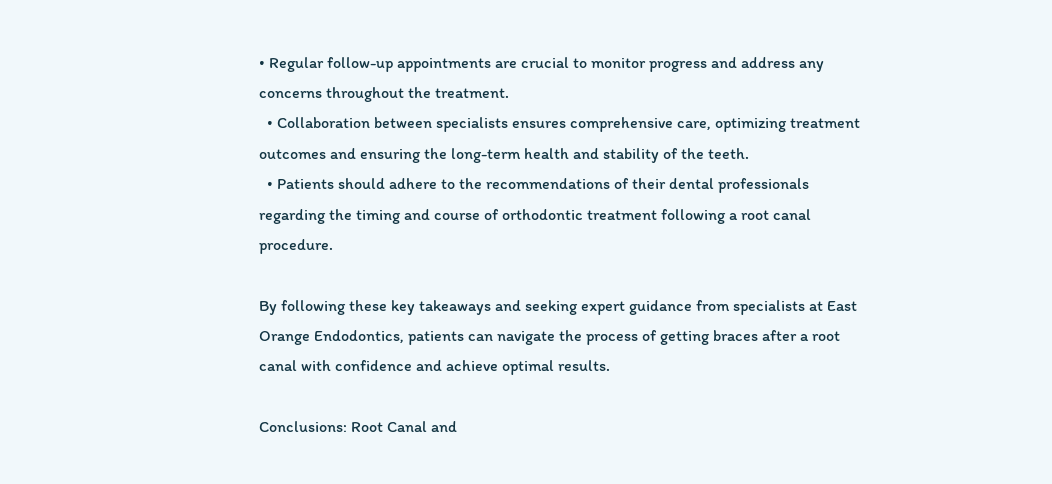• Regular follow-up appointments are crucial to monitor progress and address any concerns throughout the treatment.
  • Collaboration between specialists ensures comprehensive care, optimizing treatment outcomes and ensuring the long-term health and stability of the teeth.
  • Patients should adhere to the recommendations of their dental professionals regarding the timing and course of orthodontic treatment following a root canal procedure.

By following these key takeaways and seeking expert guidance from specialists at East Orange Endodontics, patients can navigate the process of getting braces after a root canal with confidence and achieve optimal results.

Conclusions: Root Canal and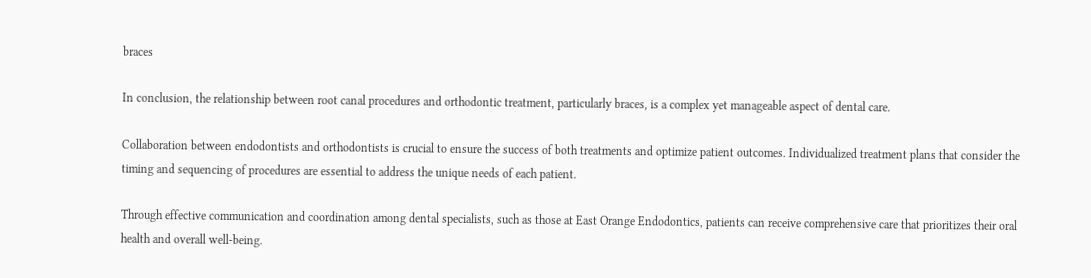braces

In conclusion, the relationship between root canal procedures and orthodontic treatment, particularly braces, is a complex yet manageable aspect of dental care.

Collaboration between endodontists and orthodontists is crucial to ensure the success of both treatments and optimize patient outcomes. Individualized treatment plans that consider the timing and sequencing of procedures are essential to address the unique needs of each patient.

Through effective communication and coordination among dental specialists, such as those at East Orange Endodontics, patients can receive comprehensive care that prioritizes their oral health and overall well-being.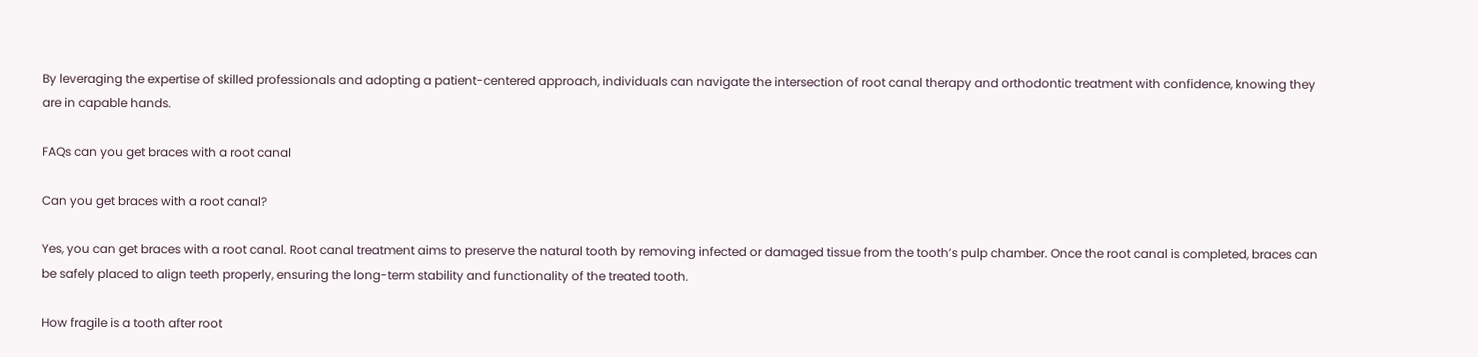By leveraging the expertise of skilled professionals and adopting a patient-centered approach, individuals can navigate the intersection of root canal therapy and orthodontic treatment with confidence, knowing they are in capable hands.

FAQs can you get braces with a root canal

Can you get braces with a root canal?

Yes, you can get braces with a root canal. Root canal treatment aims to preserve the natural tooth by removing infected or damaged tissue from the tooth’s pulp chamber. Once the root canal is completed, braces can be safely placed to align teeth properly, ensuring the long-term stability and functionality of the treated tooth.

How fragile is a tooth after root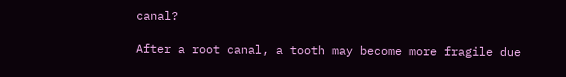canal?

After a root canal, a tooth may become more fragile due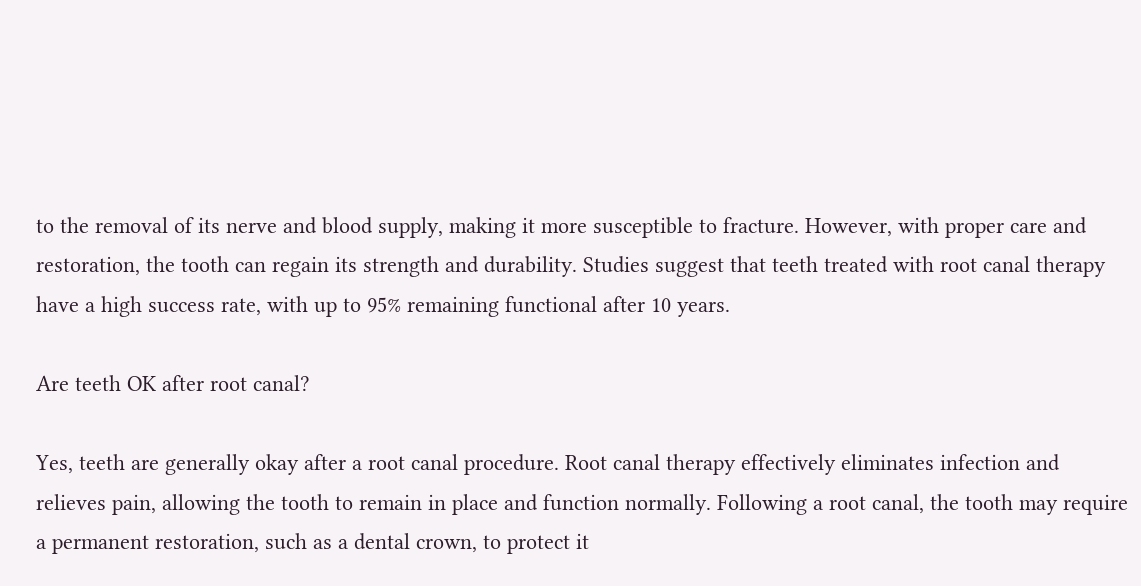to the removal of its nerve and blood supply, making it more susceptible to fracture. However, with proper care and restoration, the tooth can regain its strength and durability. Studies suggest that teeth treated with root canal therapy have a high success rate, with up to 95% remaining functional after 10 years.

Are teeth OK after root canal?

Yes, teeth are generally okay after a root canal procedure. Root canal therapy effectively eliminates infection and relieves pain, allowing the tooth to remain in place and function normally. Following a root canal, the tooth may require a permanent restoration, such as a dental crown, to protect it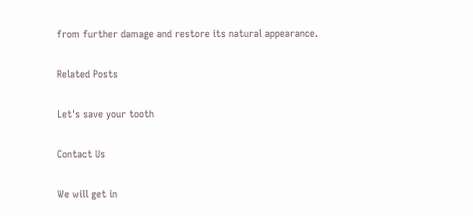from further damage and restore its natural appearance.

Related Posts

Let's save your tooth

Contact Us

We will get in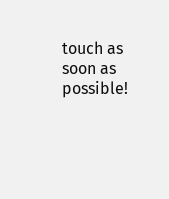touch as soon as possible!